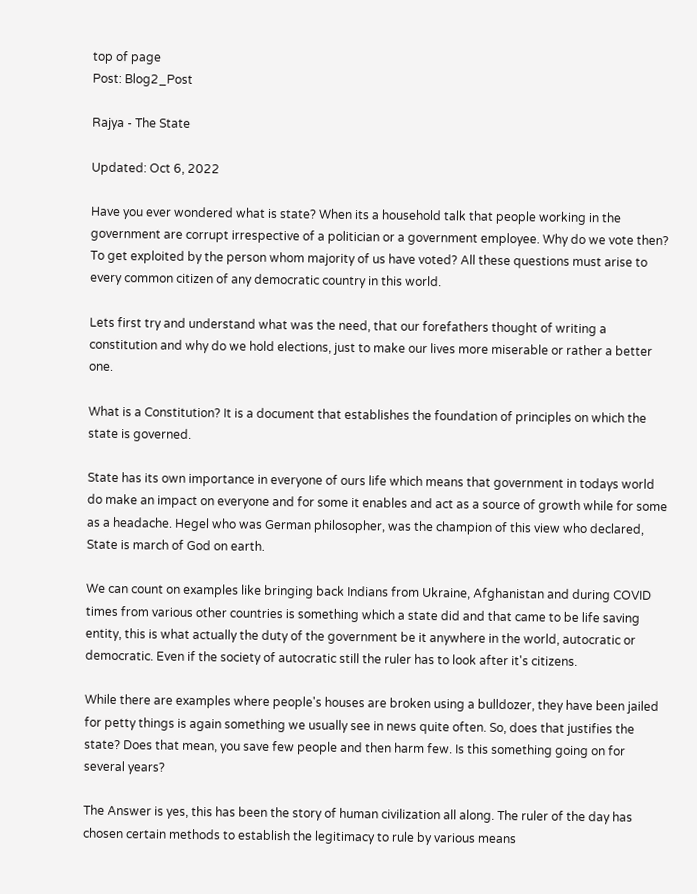top of page
Post: Blog2_Post

Rajya - The State

Updated: Oct 6, 2022

Have you ever wondered what is state? When its a household talk that people working in the government are corrupt irrespective of a politician or a government employee. Why do we vote then? To get exploited by the person whom majority of us have voted? All these questions must arise to every common citizen of any democratic country in this world.

Lets first try and understand what was the need, that our forefathers thought of writing a constitution and why do we hold elections, just to make our lives more miserable or rather a better one.

What is a Constitution? It is a document that establishes the foundation of principles on which the state is governed.

State has its own importance in everyone of ours life which means that government in todays world do make an impact on everyone and for some it enables and act as a source of growth while for some as a headache. Hegel who was German philosopher, was the champion of this view who declared, State is march of God on earth.

We can count on examples like bringing back Indians from Ukraine, Afghanistan and during COVID times from various other countries is something which a state did and that came to be life saving entity, this is what actually the duty of the government be it anywhere in the world, autocratic or democratic. Even if the society of autocratic still the ruler has to look after it's citizens.

While there are examples where people's houses are broken using a bulldozer, they have been jailed for petty things is again something we usually see in news quite often. So, does that justifies the state? Does that mean, you save few people and then harm few. Is this something going on for several years?

The Answer is yes, this has been the story of human civilization all along. The ruler of the day has chosen certain methods to establish the legitimacy to rule by various means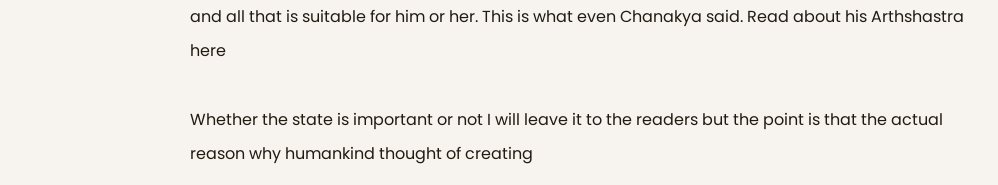and all that is suitable for him or her. This is what even Chanakya said. Read about his Arthshastra here

Whether the state is important or not I will leave it to the readers but the point is that the actual reason why humankind thought of creating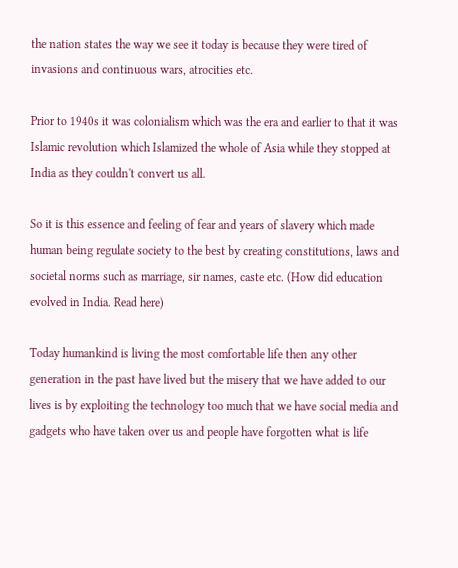the nation states the way we see it today is because they were tired of invasions and continuous wars, atrocities etc.

Prior to 1940s it was colonialism which was the era and earlier to that it was Islamic revolution which Islamized the whole of Asia while they stopped at India as they couldn't convert us all.

So it is this essence and feeling of fear and years of slavery which made human being regulate society to the best by creating constitutions, laws and societal norms such as marriage, sir names, caste etc. (How did education evolved in India. Read here)

Today humankind is living the most comfortable life then any other generation in the past have lived but the misery that we have added to our lives is by exploiting the technology too much that we have social media and gadgets who have taken over us and people have forgotten what is life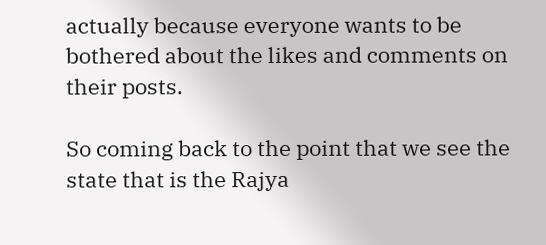actually because everyone wants to be bothered about the likes and comments on their posts.

So coming back to the point that we see the state that is the Rajya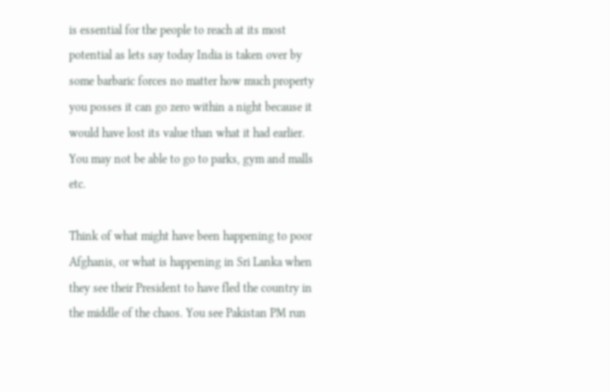is essential for the people to reach at its most potential as lets say today India is taken over by some barbaric forces no matter how much property you posses it can go zero within a night because it would have lost its value than what it had earlier. You may not be able to go to parks, gym and malls etc.

Think of what might have been happening to poor Afghanis, or what is happening in Sri Lanka when they see their President to have fled the country in the middle of the chaos. You see Pakistan PM run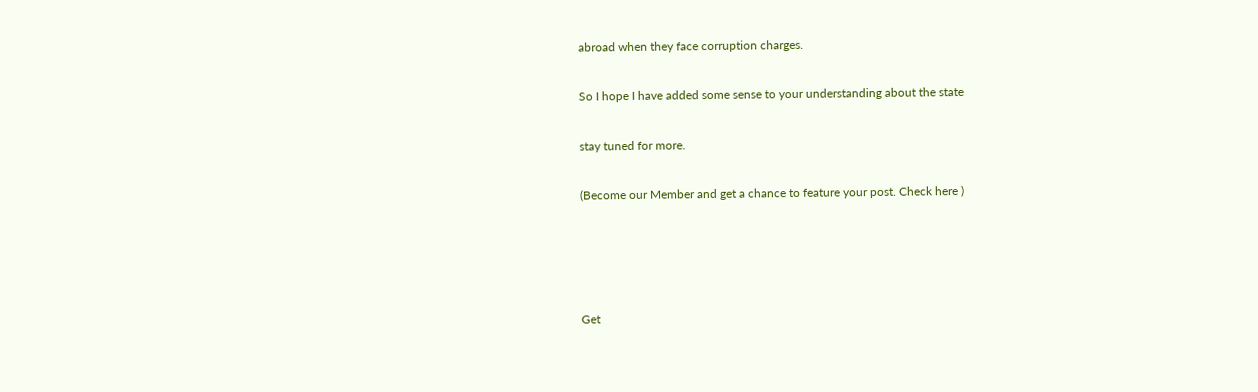abroad when they face corruption charges.

So I hope I have added some sense to your understanding about the state

stay tuned for more.

(Become our Member and get a chance to feature your post. Check here )




Get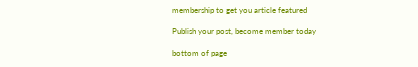membership to get you article featured

Publish your post, become member today

bottom of page